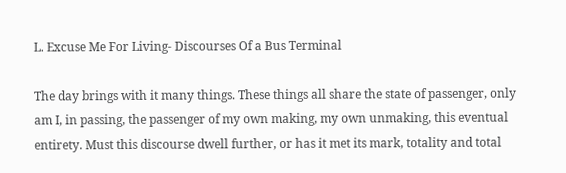L. Excuse Me For Living- Discourses Of a Bus Terminal

The day brings with it many things. These things all share the state of passenger, only am I, in passing, the passenger of my own making, my own unmaking, this eventual entirety. Must this discourse dwell further, or has it met its mark, totality and total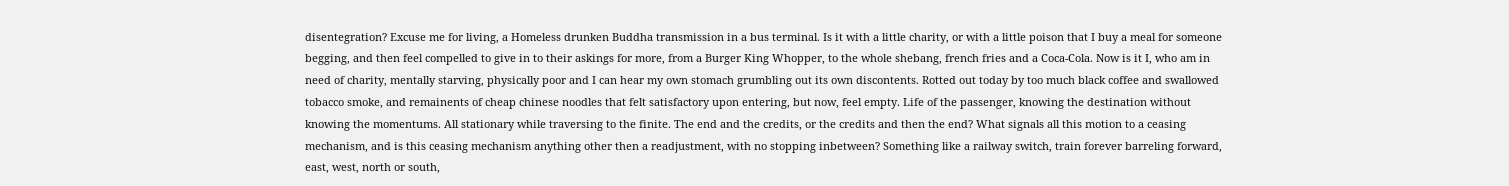disentegration? Excuse me for living, a Homeless drunken Buddha transmission in a bus terminal. Is it with a little charity, or with a little poison that I buy a meal for someone begging, and then feel compelled to give in to their askings for more, from a Burger King Whopper, to the whole shebang, french fries and a Coca-Cola. Now is it I, who am in need of charity, mentally starving, physically poor and I can hear my own stomach grumbling out its own discontents. Rotted out today by too much black coffee and swallowed tobacco smoke, and remainents of cheap chinese noodles that felt satisfactory upon entering, but now, feel empty. Life of the passenger, knowing the destination without knowing the momentums. All stationary while traversing to the finite. The end and the credits, or the credits and then the end? What signals all this motion to a ceasing mechanism, and is this ceasing mechanism anything other then a readjustment, with no stopping inbetween? Something like a railway switch, train forever barreling forward, east, west, north or south,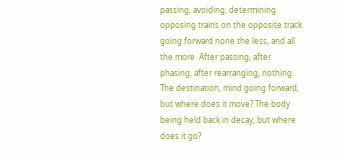passing, avoiding, determining opposing trains on the opposite track going forward none the less, and all the more. After passing, after phasing, after rearranging, nothing. The destination, mind going forward, but where does it move? The body being held back in decay, but where does it go?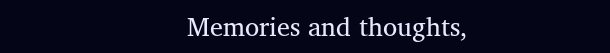Memories and thoughts,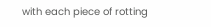with each piece of rotting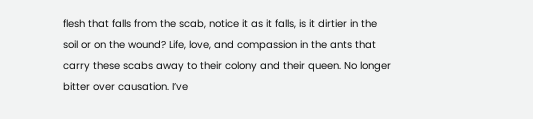flesh that falls from the scab, notice it as it falls, is it dirtier in the soil or on the wound? Life, love, and compassion in the ants that carry these scabs away to their colony and their queen. No longer bitter over causation. I’ve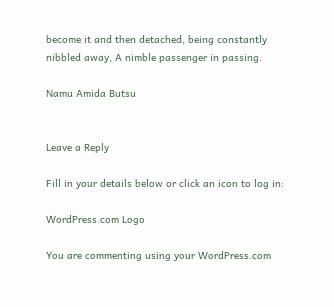become it and then detached, being constantly nibbled away, A nimble passenger in passing.

Namu Amida Butsu


Leave a Reply

Fill in your details below or click an icon to log in:

WordPress.com Logo

You are commenting using your WordPress.com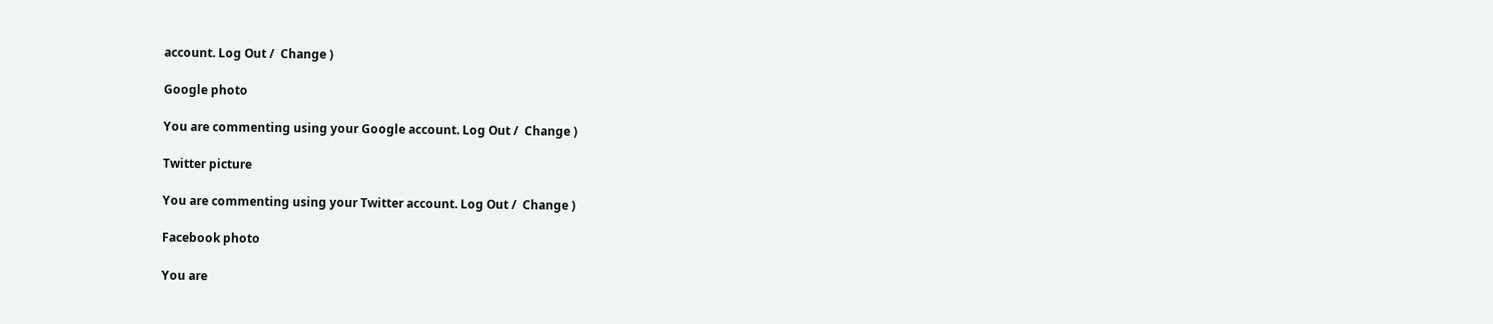account. Log Out /  Change )

Google photo

You are commenting using your Google account. Log Out /  Change )

Twitter picture

You are commenting using your Twitter account. Log Out /  Change )

Facebook photo

You are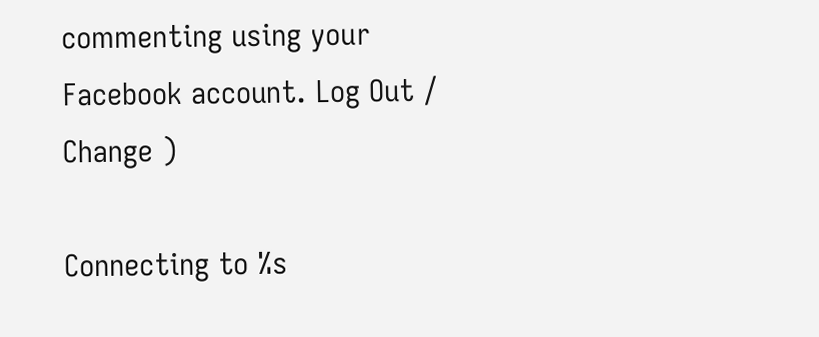commenting using your Facebook account. Log Out /  Change )

Connecting to %s